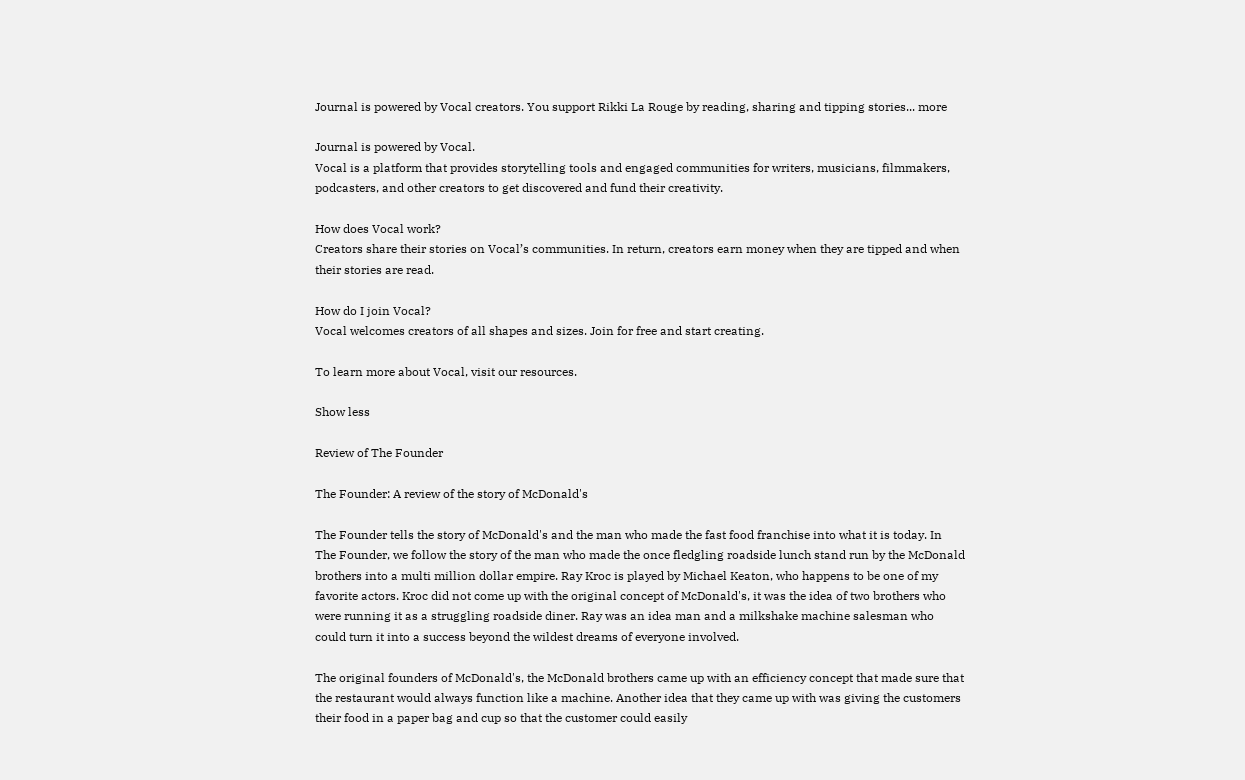Journal is powered by Vocal creators. You support Rikki La Rouge by reading, sharing and tipping stories... more

Journal is powered by Vocal.
Vocal is a platform that provides storytelling tools and engaged communities for writers, musicians, filmmakers, podcasters, and other creators to get discovered and fund their creativity.

How does Vocal work?
Creators share their stories on Vocal’s communities. In return, creators earn money when they are tipped and when their stories are read.

How do I join Vocal?
Vocal welcomes creators of all shapes and sizes. Join for free and start creating.

To learn more about Vocal, visit our resources.

Show less

Review of The Founder

The Founder: A review of the story of McDonald's

The Founder tells the story of McDonald's and the man who made the fast food franchise into what it is today. In The Founder, we follow the story of the man who made the once fledgling roadside lunch stand run by the McDonald brothers into a multi million dollar empire. Ray Kroc is played by Michael Keaton, who happens to be one of my favorite actors. Kroc did not come up with the original concept of McDonald's, it was the idea of two brothers who were running it as a struggling roadside diner. Ray was an idea man and a milkshake machine salesman who could turn it into a success beyond the wildest dreams of everyone involved.

The original founders of McDonald's, the McDonald brothers came up with an efficiency concept that made sure that the restaurant would always function like a machine. Another idea that they came up with was giving the customers their food in a paper bag and cup so that the customer could easily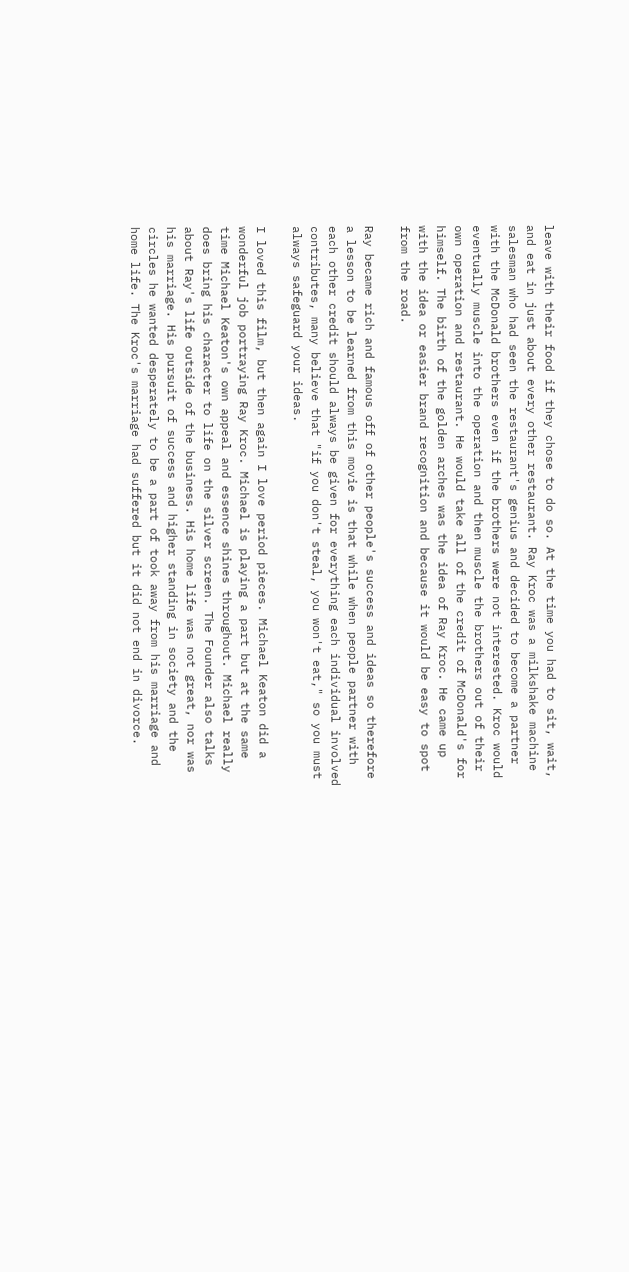leave with their food if they chose to do so. At the time you had to sit, wait, and eat in just about every other restaurant. Ray Kroc was a milkshake machine salesman who had seen the restaurant's genius and decided to become a partner with the McDonald brothers even if the brothers were not interested. Kroc would eventually muscle into the operation and then muscle the brothers out of their own operation and restaurant. He would take all of the credit of McDonald's for himself. The birth of the golden arches was the idea of Ray Kroc. He came up with the idea or easier brand recognition and because it would be easy to spot from the road.

Ray became rich and famous off of other people's success and ideas so therefore a lesson to be learned from this movie is that while when people partner with each other credit should always be given for everything each individual involved contributes, many believe that "if you don't steal, you won't eat," so you must always safeguard your ideas.

I loved this film, but then again I love period pieces. Michael Keaton did a wonderful job portraying Ray Kroc. Michael is playing a part but at the same time Michael Keaton's own appeal and essence shines throughout. Michael really does bring his character to life on the silver screen. The Founder also talks about Ray's life outside of the business. His home life was not great, nor was his marriage. His pursuit of success and higher standing in society and the circles he wanted desperately to be a part of took away from his marriage and home life. The Kroc's marriage had suffered but it did not end in divorce.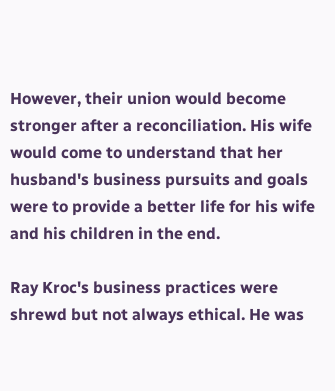However, their union would become stronger after a reconciliation. His wife would come to understand that her husband's business pursuits and goals were to provide a better life for his wife and his children in the end.

Ray Kroc's business practices were shrewd but not always ethical. He was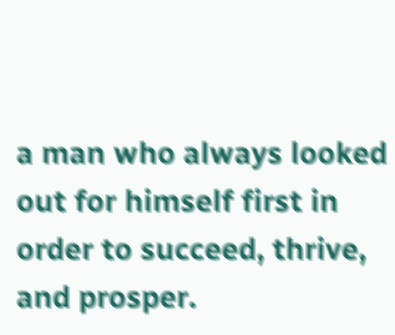a man who always looked out for himself first in order to succeed, thrive, and prosper.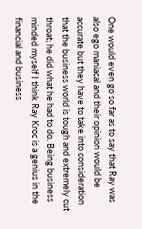One would even go so far as to say that Ray was also ego maniacal and their opinion would be accurate but they have to take into consideration that the business world is tough and extremely cut throat; he did what he had to do. Being business minded myself I think Ray Kroc is a genius in the financial and business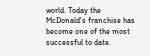world. Today the McDonald's franchise has become one of the most successful to date.